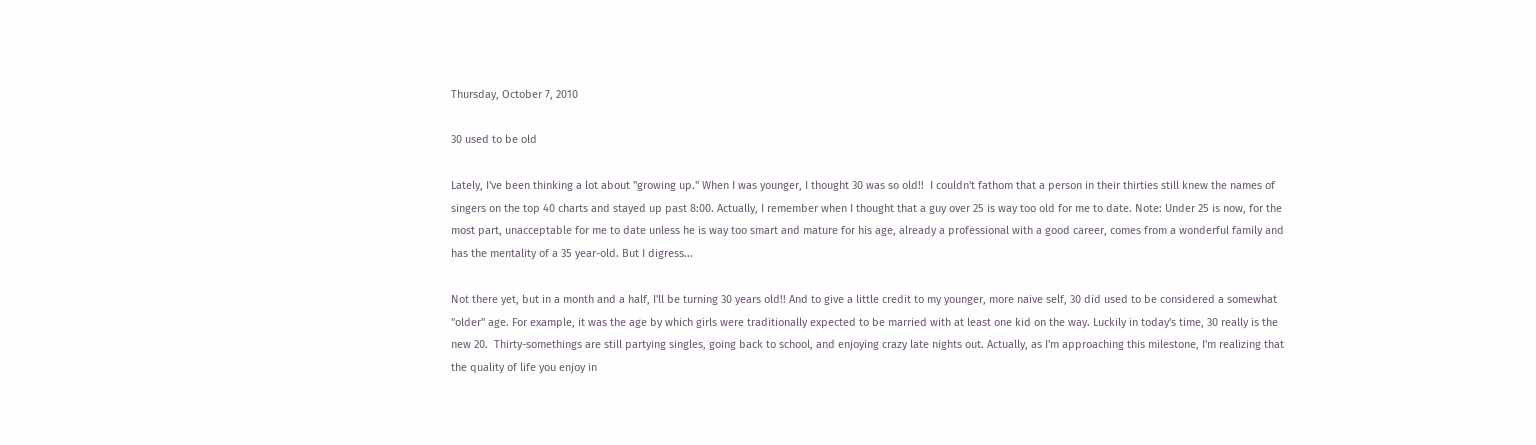Thursday, October 7, 2010

30 used to be old

Lately, I've been thinking a lot about "growing up." When I was younger, I thought 30 was so old!!  I couldn't fathom that a person in their thirties still knew the names of singers on the top 40 charts and stayed up past 8:00. Actually, I remember when I thought that a guy over 25 is way too old for me to date. Note: Under 25 is now, for the most part, unacceptable for me to date unless he is way too smart and mature for his age, already a professional with a good career, comes from a wonderful family and has the mentality of a 35 year-old. But I digress...

Not there yet, but in a month and a half, I'll be turning 30 years old!! And to give a little credit to my younger, more naive self, 30 did used to be considered a somewhat "older" age. For example, it was the age by which girls were traditionally expected to be married with at least one kid on the way. Luckily in today's time, 30 really is the new 20.  Thirty-somethings are still partying singles, going back to school, and enjoying crazy late nights out. Actually, as I'm approaching this milestone, I'm realizing that the quality of life you enjoy in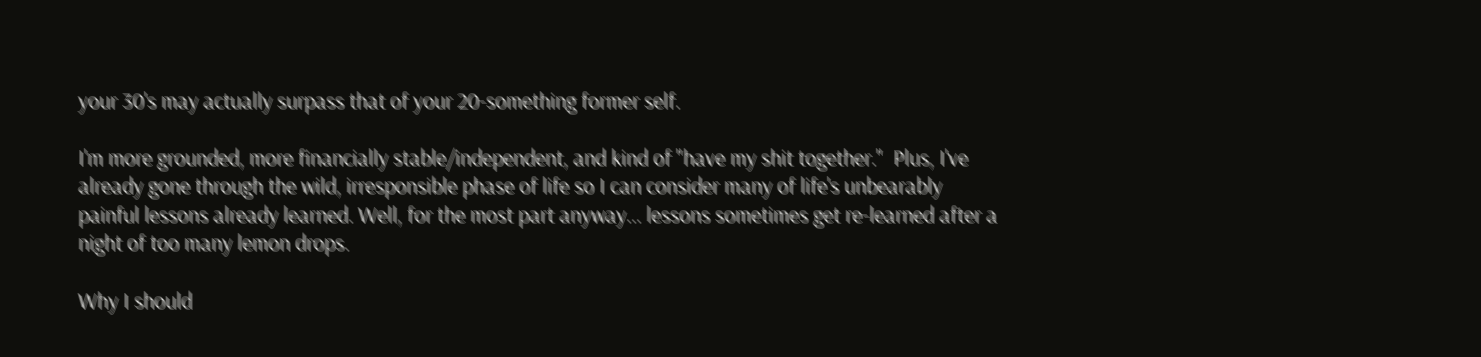your 30's may actually surpass that of your 20-something former self.

I'm more grounded, more financially stable/independent, and kind of "have my shit together."  Plus, I've already gone through the wild, irresponsible phase of life so I can consider many of life's unbearably painful lessons already learned. Well, for the most part anyway... lessons sometimes get re-learned after a night of too many lemon drops.

Why I should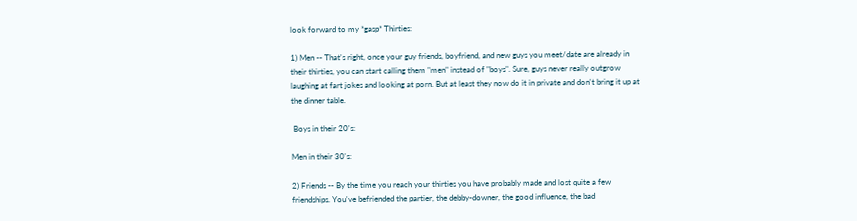look forward to my *gasp* Thirties:

1) Men -- That's right, once your guy friends, boyfriend, and new guys you meet/date are already in their thirties, you can start calling them "men" instead of "boys". Sure, guys never really outgrow laughing at fart jokes and looking at porn. But at least they now do it in private and don't bring it up at the dinner table.

 Boys in their 20's:

Men in their 30's:

2) Friends -- By the time you reach your thirties you have probably made and lost quite a few friendships. You've befriended the partier, the debby-downer, the good influence, the bad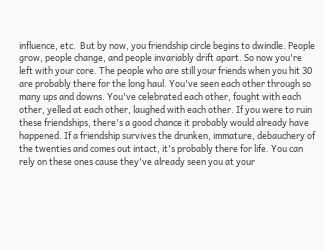influence, etc.  But by now, you friendship circle begins to dwindle. People grow, people change, and people invariably drift apart. So now you're left with your core. The people who are still your friends when you hit 30 are probably there for the long haul. You've seen each other through so many ups and downs. You've celebrated each other, fought with each other, yelled at each other, laughed with each other. If you were to ruin these friendships, there's a good chance it probably would already have happened. If a friendship survives the drunken, immature, debauchery of the twenties and comes out intact, it's probably there for life. You can rely on these ones cause they've already seen you at your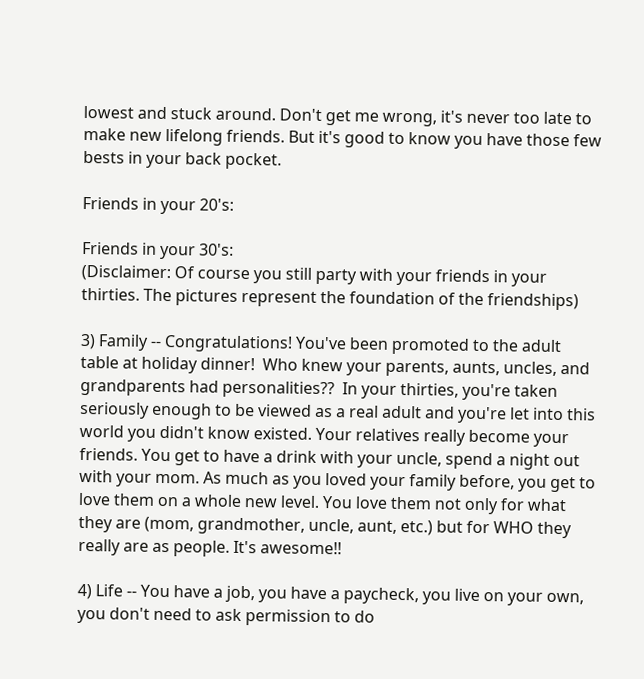lowest and stuck around. Don't get me wrong, it's never too late to make new lifelong friends. But it's good to know you have those few bests in your back pocket.

Friends in your 20's:

Friends in your 30's:
(Disclaimer: Of course you still party with your friends in your thirties. The pictures represent the foundation of the friendships)

3) Family -- Congratulations! You've been promoted to the adult table at holiday dinner!  Who knew your parents, aunts, uncles, and grandparents had personalities??  In your thirties, you're taken seriously enough to be viewed as a real adult and you're let into this world you didn't know existed. Your relatives really become your friends. You get to have a drink with your uncle, spend a night out with your mom. As much as you loved your family before, you get to love them on a whole new level. You love them not only for what they are (mom, grandmother, uncle, aunt, etc.) but for WHO they really are as people. It's awesome!!

4) Life -- You have a job, you have a paycheck, you live on your own, you don't need to ask permission to do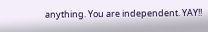anything. You are independent. YAY!!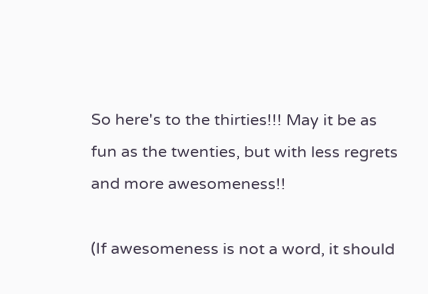So here's to the thirties!!! May it be as fun as the twenties, but with less regrets and more awesomeness!!

(If awesomeness is not a word, it should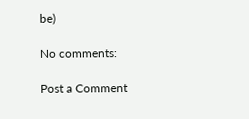be)

No comments:

Post a Comment